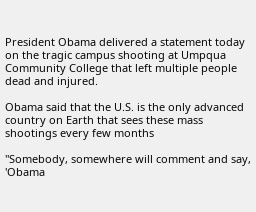President Obama delivered a statement today on the tragic campus shooting at Umpqua Community College that left multiple people dead and injured.

Obama said that the U.S. is the only advanced country on Earth that sees these mass shootings every few months

"Somebody, somewhere will comment and say, 'Obama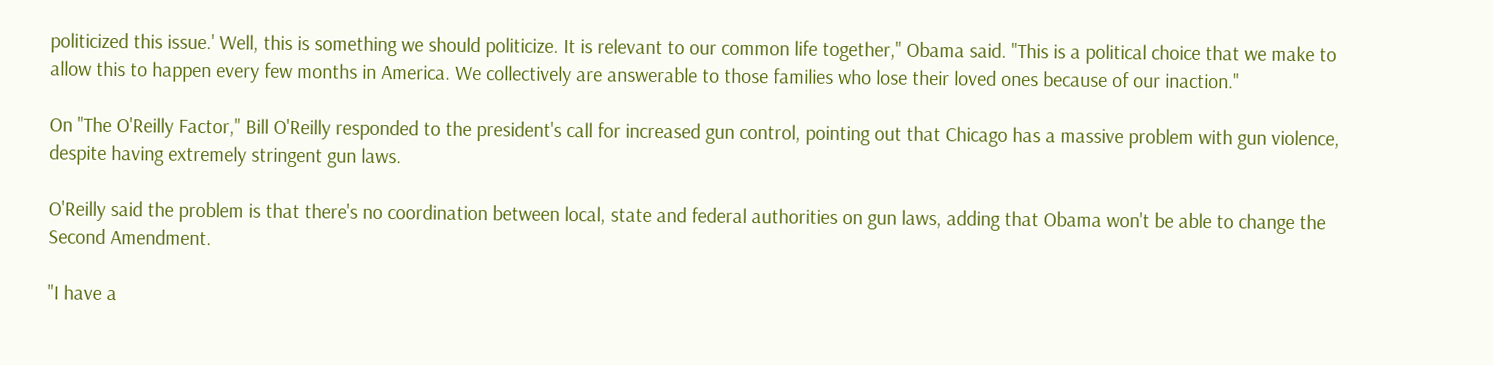politicized this issue.' Well, this is something we should politicize. It is relevant to our common life together," Obama said. "This is a political choice that we make to allow this to happen every few months in America. We collectively are answerable to those families who lose their loved ones because of our inaction."

On "The O'Reilly Factor," Bill O'Reilly responded to the president's call for increased gun control, pointing out that Chicago has a massive problem with gun violence, despite having extremely stringent gun laws.

O'Reilly said the problem is that there's no coordination between local, state and federal authorities on gun laws, adding that Obama won't be able to change the Second Amendment.

"I have a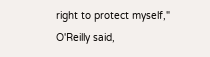right to protect myself," O'Reilly said,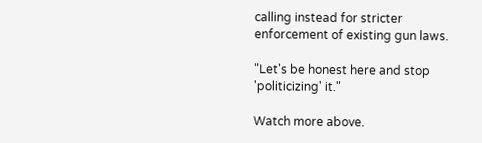calling instead for stricter enforcement of existing gun laws.

"Let's be honest here and stop 'politicizing' it."

Watch more above.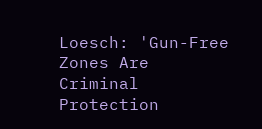Loesch: 'Gun-Free Zones Are Criminal Protection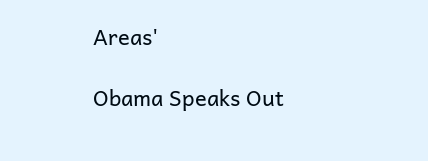Areas'

Obama Speaks Out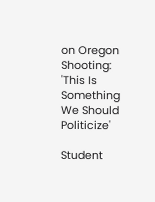on Oregon Shooting: 'This Is Something We Should Politicize'

Student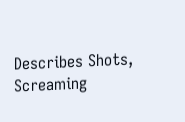Describes Shots, Screaming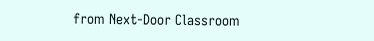from Next-Door Classroom